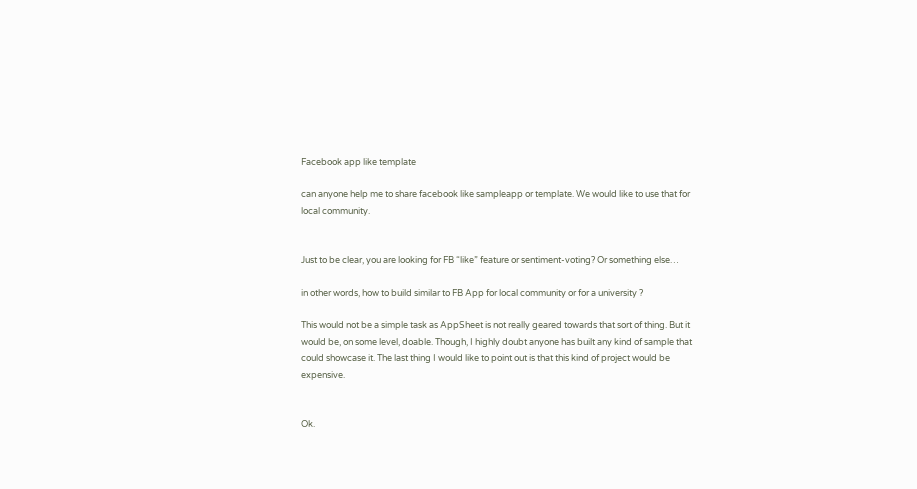Facebook app like template

can anyone help me to share facebook like sampleapp or template. We would like to use that for local community.


Just to be clear, you are looking for FB “like” feature or sentiment-voting? Or something else…

in other words, how to build similar to FB App for local community or for a university ?

This would not be a simple task as AppSheet is not really geared towards that sort of thing. But it would be, on some level, doable. Though, I highly doubt anyone has built any kind of sample that could showcase it. The last thing I would like to point out is that this kind of project would be expensive.


Ok.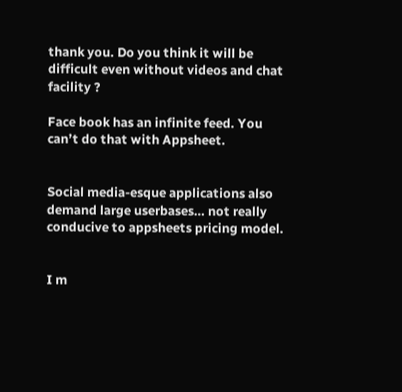thank you. Do you think it will be difficult even without videos and chat facility ?

Face book has an infinite feed. You can’t do that with Appsheet.


Social media-esque applications also demand large userbases… not really conducive to appsheets pricing model.


I m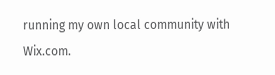running my own local community with Wix.com.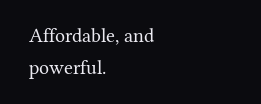Affordable, and powerful.